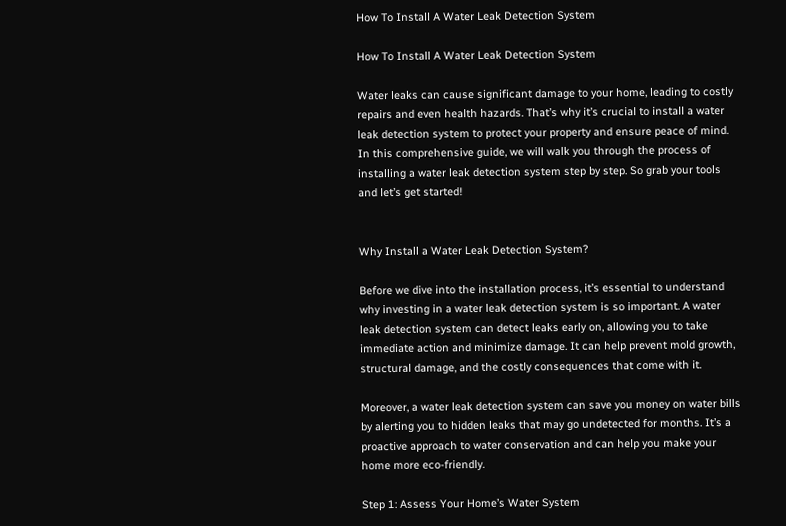How To Install A Water Leak Detection System

How To Install A Water Leak Detection System

Water leaks can cause significant damage to your home, leading to costly repairs and even health hazards. That’s why it’s crucial to install a water leak detection system to protect your property and ensure peace of mind. In this comprehensive guide, we will walk you through the process of installing a water leak detection system step by step. So grab your tools and let’s get started!


Why Install a Water Leak Detection System?

Before we dive into the installation process, it’s essential to understand why investing in a water leak detection system is so important. A water leak detection system can detect leaks early on, allowing you to take immediate action and minimize damage. It can help prevent mold growth, structural damage, and the costly consequences that come with it.

Moreover, a water leak detection system can save you money on water bills by alerting you to hidden leaks that may go undetected for months. It’s a proactive approach to water conservation and can help you make your home more eco-friendly.

Step 1: Assess Your Home’s Water System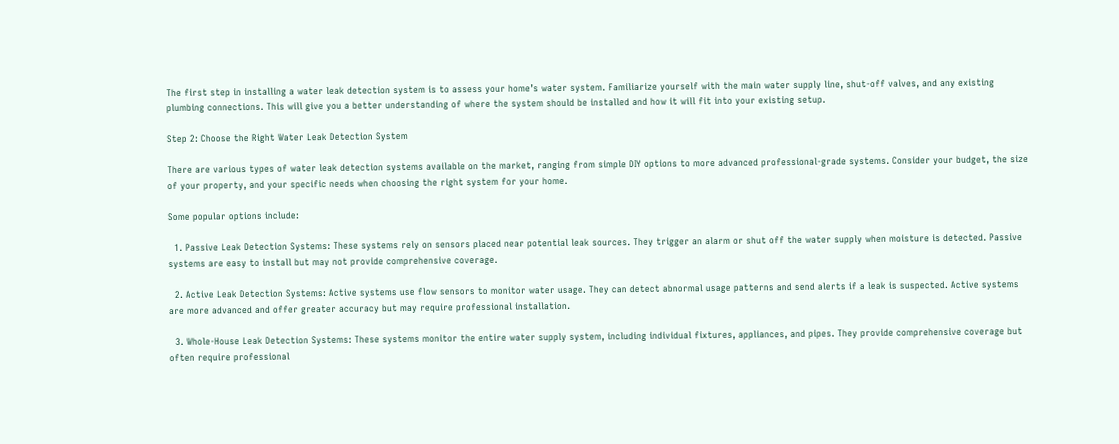The first step in installing a water leak detection system is to assess your home’s water system. Familiarize yourself with the main water supply line, shut-off valves, and any existing plumbing connections. This will give you a better understanding of where the system should be installed and how it will fit into your existing setup.

Step 2: Choose the Right Water Leak Detection System

There are various types of water leak detection systems available on the market, ranging from simple DIY options to more advanced professional-grade systems. Consider your budget, the size of your property, and your specific needs when choosing the right system for your home.

Some popular options include:

  1. Passive Leak Detection Systems: These systems rely on sensors placed near potential leak sources. They trigger an alarm or shut off the water supply when moisture is detected. Passive systems are easy to install but may not provide comprehensive coverage.

  2. Active Leak Detection Systems: Active systems use flow sensors to monitor water usage. They can detect abnormal usage patterns and send alerts if a leak is suspected. Active systems are more advanced and offer greater accuracy but may require professional installation.

  3. Whole-House Leak Detection Systems: These systems monitor the entire water supply system, including individual fixtures, appliances, and pipes. They provide comprehensive coverage but often require professional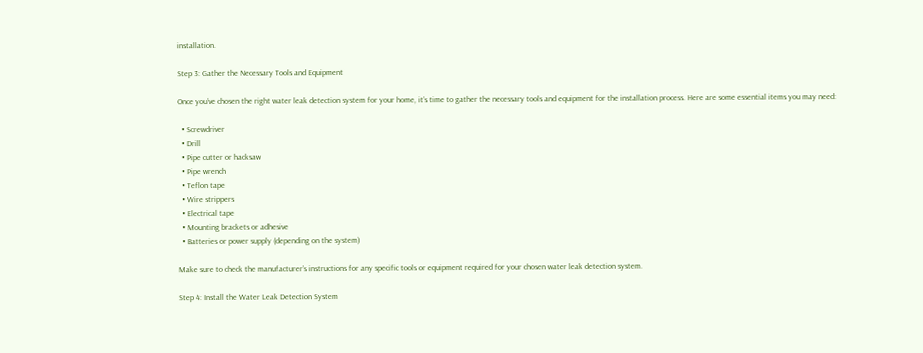installation.

Step 3: Gather the Necessary Tools and Equipment

Once you’ve chosen the right water leak detection system for your home, it’s time to gather the necessary tools and equipment for the installation process. Here are some essential items you may need:

  • Screwdriver
  • Drill
  • Pipe cutter or hacksaw
  • Pipe wrench
  • Teflon tape
  • Wire strippers
  • Electrical tape
  • Mounting brackets or adhesive
  • Batteries or power supply (depending on the system)

Make sure to check the manufacturer’s instructions for any specific tools or equipment required for your chosen water leak detection system.

Step 4: Install the Water Leak Detection System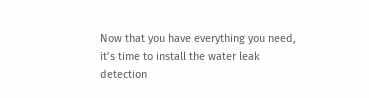Now that you have everything you need, it’s time to install the water leak detection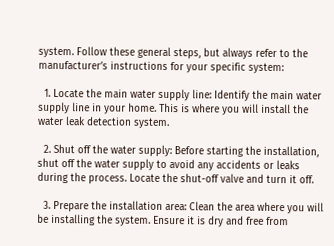system. Follow these general steps, but always refer to the manufacturer’s instructions for your specific system:

  1. Locate the main water supply line: Identify the main water supply line in your home. This is where you will install the water leak detection system.

  2. Shut off the water supply: Before starting the installation, shut off the water supply to avoid any accidents or leaks during the process. Locate the shut-off valve and turn it off.

  3. Prepare the installation area: Clean the area where you will be installing the system. Ensure it is dry and free from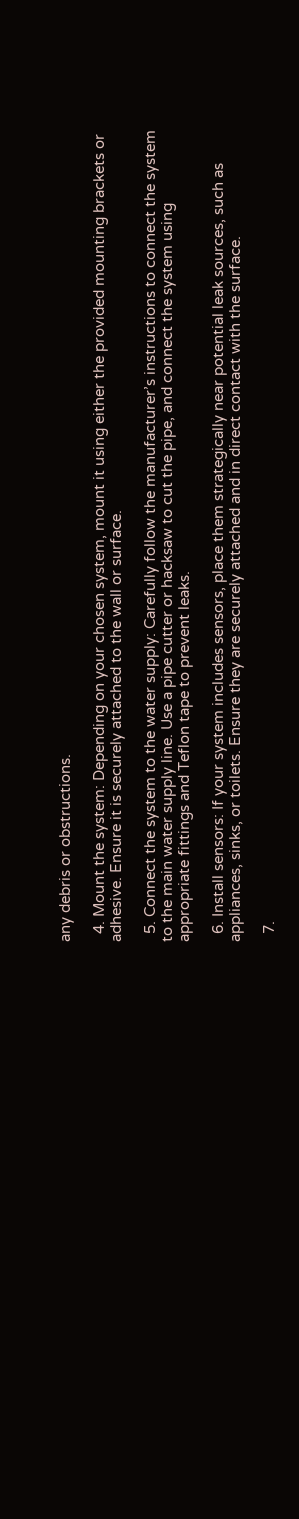any debris or obstructions.

  4. Mount the system: Depending on your chosen system, mount it using either the provided mounting brackets or adhesive. Ensure it is securely attached to the wall or surface.

  5. Connect the system to the water supply: Carefully follow the manufacturer’s instructions to connect the system to the main water supply line. Use a pipe cutter or hacksaw to cut the pipe, and connect the system using appropriate fittings and Teflon tape to prevent leaks.

  6. Install sensors: If your system includes sensors, place them strategically near potential leak sources, such as appliances, sinks, or toilets. Ensure they are securely attached and in direct contact with the surface.

  7.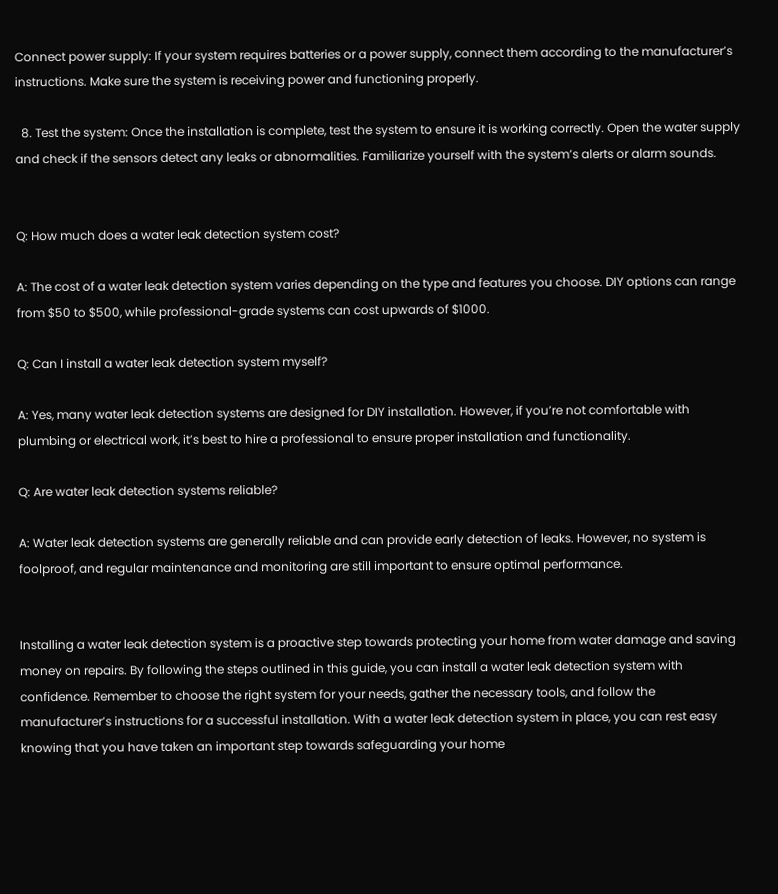Connect power supply: If your system requires batteries or a power supply, connect them according to the manufacturer’s instructions. Make sure the system is receiving power and functioning properly.

  8. Test the system: Once the installation is complete, test the system to ensure it is working correctly. Open the water supply and check if the sensors detect any leaks or abnormalities. Familiarize yourself with the system’s alerts or alarm sounds.


Q: How much does a water leak detection system cost?

A: The cost of a water leak detection system varies depending on the type and features you choose. DIY options can range from $50 to $500, while professional-grade systems can cost upwards of $1000.

Q: Can I install a water leak detection system myself?

A: Yes, many water leak detection systems are designed for DIY installation. However, if you’re not comfortable with plumbing or electrical work, it’s best to hire a professional to ensure proper installation and functionality.

Q: Are water leak detection systems reliable?

A: Water leak detection systems are generally reliable and can provide early detection of leaks. However, no system is foolproof, and regular maintenance and monitoring are still important to ensure optimal performance.


Installing a water leak detection system is a proactive step towards protecting your home from water damage and saving money on repairs. By following the steps outlined in this guide, you can install a water leak detection system with confidence. Remember to choose the right system for your needs, gather the necessary tools, and follow the manufacturer’s instructions for a successful installation. With a water leak detection system in place, you can rest easy knowing that you have taken an important step towards safeguarding your home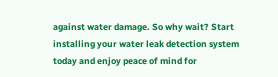against water damage. So why wait? Start installing your water leak detection system today and enjoy peace of mind for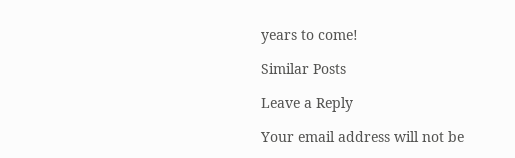years to come!

Similar Posts

Leave a Reply

Your email address will not be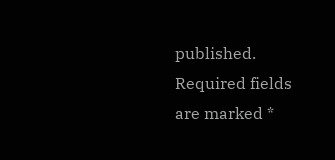published. Required fields are marked *